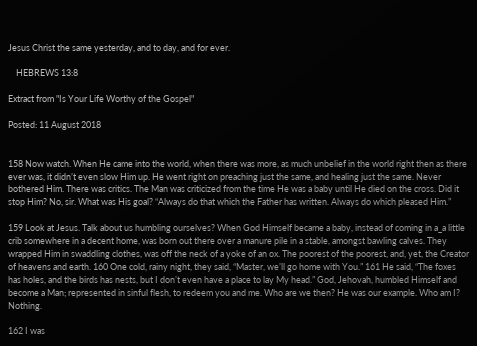Jesus Christ the same yesterday, and to day, and for ever.

    HEBREWS 13:8

Extract from "Is Your Life Worthy of the Gospel"

Posted: 11 August 2018


158 Now watch. When He came into the world, when there was more, as much unbelief in the world right then as there ever was, it didn’t even slow Him up. He went right on preaching just the same, and healing just the same. Never bothered Him. There was critics. The Man was criticized from the time He was a baby until He died on the cross. Did it stop Him? No, sir. What was His goal? “Always do that which the Father has written. Always do which pleased Him.”

159 Look at Jesus. Talk about us humbling ourselves? When God Himself became a baby, instead of coming in a_a little crib somewhere in a decent home, was born out there over a manure pile in a stable, amongst bawling calves. They wrapped Him in swaddling clothes, was off the neck of a yoke of an ox. The poorest of the poorest, and, yet, the Creator of heavens and earth. 160 One cold, rainy night, they said, “Master, we’ll go home with You.” 161 He said, “The foxes has holes, and the birds has nests, but I don’t even have a place to lay My head.” God, Jehovah, humbled Himself and become a Man; represented in sinful flesh, to redeem you and me. Who are we then? He was our example. Who am I? Nothing.

162 I was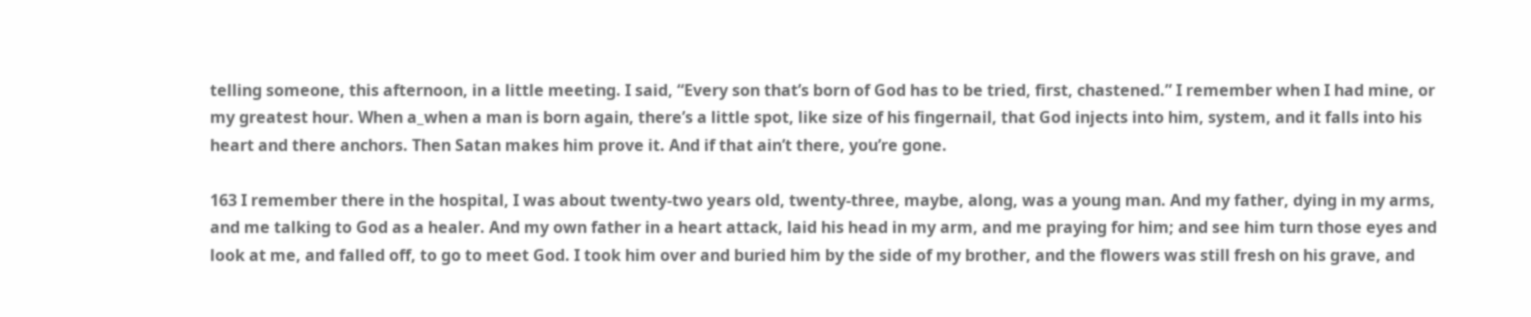telling someone, this afternoon, in a little meeting. I said, “Every son that’s born of God has to be tried, first, chastened.” I remember when I had mine, or my greatest hour. When a_when a man is born again, there’s a little spot, like size of his fingernail, that God injects into him, system, and it falls into his heart and there anchors. Then Satan makes him prove it. And if that ain’t there, you’re gone.

163 I remember there in the hospital, I was about twenty-two years old, twenty-three, maybe, along, was a young man. And my father, dying in my arms, and me talking to God as a healer. And my own father in a heart attack, laid his head in my arm, and me praying for him; and see him turn those eyes and look at me, and falled off, to go to meet God. I took him over and buried him by the side of my brother, and the flowers was still fresh on his grave, and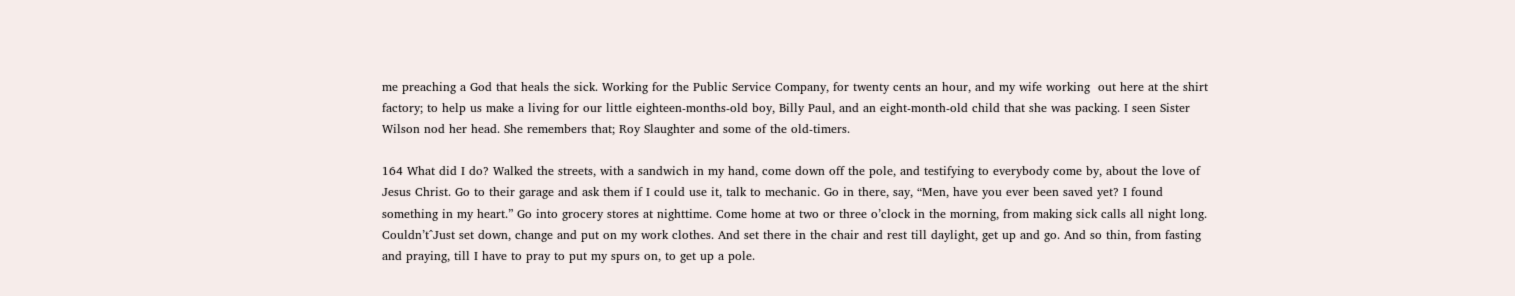me preaching a God that heals the sick. Working for the Public Service Company, for twenty cents an hour, and my wife working  out here at the shirt factory; to help us make a living for our little eighteen-months-old boy, Billy Paul, and an eight-month-old child that she was packing. I seen Sister Wilson nod her head. She remembers that; Roy Slaughter and some of the old-timers.

164 What did I do? Walked the streets, with a sandwich in my hand, come down off the pole, and testifying to everybody come by, about the love of Jesus Christ. Go to their garage and ask them if I could use it, talk to mechanic. Go in there, say, “Men, have you ever been saved yet? I found something in my heart.” Go into grocery stores at nighttime. Come home at two or three o’clock in the morning, from making sick calls all night long. Couldn’t^Just set down, change and put on my work clothes. And set there in the chair and rest till daylight, get up and go. And so thin, from fasting and praying, till I have to pray to put my spurs on, to get up a pole.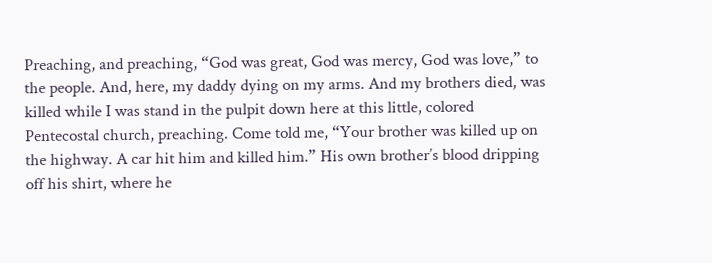Preaching, and preaching, “God was great, God was mercy, God was love,” to the people. And, here, my daddy dying on my arms. And my brothers died, was killed while I was stand in the pulpit down here at this little, colored Pentecostal church, preaching. Come told me, “Your brother was killed up on the highway. A car hit him and killed him.” His own brother’s blood dripping off his shirt, where he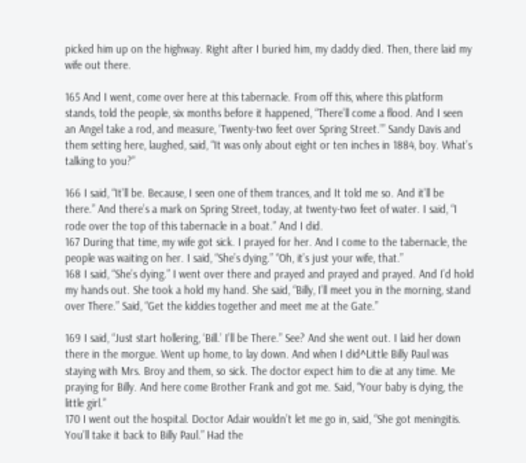picked him up on the highway. Right after I buried him, my daddy died. Then, there laid my wife out there.

165 And I went, come over here at this tabernacle. From off this, where this platform stands, told the people, six months before it happened, “There’ll come a flood. And I seen an Angel take a rod, and measure, ‘Twenty-two feet over Spring Street.’” Sandy Davis and them setting here, laughed, said, “It was only about eight or ten inches in 1884, boy. What’s talking to you?”

166 I said, “It’ll be. Because, I seen one of them trances, and It told me so. And it’ll be there.” And there’s a mark on Spring Street, today, at twenty-two feet of water. I said, “I rode over the top of this tabernacle in a boat.” And I did.
167 During that time, my wife got sick. I prayed for her. And I come to the tabernacle, the people was waiting on her. I said, “She’s dying.” “Oh, it’s just your wife, that.”
168 I said, “She’s dying.” I went over there and prayed and prayed and prayed. And I’d hold my hands out. She took a hold my hand. She said, “Billy, I’ll meet you in the morning, stand over There.” Said, “Get the kiddies together and meet me at the Gate.”

169 I said, “Just start hollering, ‘Bill.’ I’ll be There.” See? And she went out. I laid her down there in the morgue. Went up home, to lay down. And when I did^Little Billy Paul was staying with Mrs. Broy and them, so sick. The doctor expect him to die at any time. Me praying for Billy. And here come Brother Frank and got me. Said, “Your baby is dying, the little girl.”
170 I went out the hospital. Doctor Adair wouldn’t let me go in, said, “She got meningitis. You’ll take it back to Billy Paul.” Had the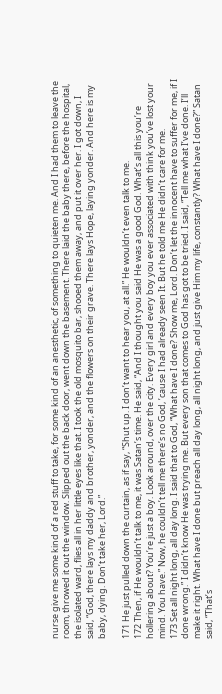nurse give me some kind of a red stuff to take, for some kind of an anesthetic, of something to quieten me. And I had them to leave the room, throwed it out the window. Slipped out the back door, went down the basement. There laid the baby there, before the hospital, the isolated ward, flies all in her little eyes like that. I took the old mosquito bar, shooed them away, and put it over her. I got down, I said, “God, there lays my daddy and brother, yonder, and the flowers on their grave. There lays Hope, laying yonder. And here is my baby, dying. Don’t take her, Lord.”

171 He just pulled down the curtain, as if say, “Shut up. I don’t want to hear you, at all.” He wouldn’t even talk to me.
172 Then, if He wouldn’t talk to me, it was Satan’s time. He said, “And I thought you said He was a good God. What’s all this you’re hollering about? You’re just a boy. Look around, over the city. Every girl and every boy you ever associated with think you’ve lost your mind. You have.” Now, he couldn’t tell me there’s no God, ’cause I had already seen It. But he told me He didn’t care for me.
173 Set all night long, all day long. I said that to God, “What have I done? Show me, Lord. Don’t let the innocent have to suffer for me, if I done wrong.” I didn’t know He was trying me. But every son that comes to God has got to be tried. I said, “Tell me what I’ve done. I’ll make it right. What have I done but preach all day long, all night long, and just give Him my life, constantly? What have I done?” Satan said, “That’s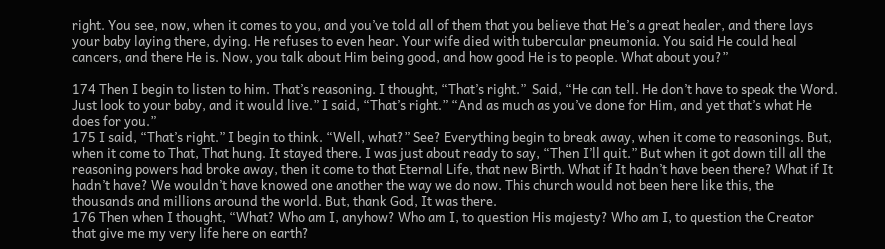right. You see, now, when it comes to you, and you’ve told all of them that you believe that He’s a great healer, and there lays your baby laying there, dying. He refuses to even hear. Your wife died with tubercular pneumonia. You said He could heal cancers, and there He is. Now, you talk about Him being good, and how good He is to people. What about you?”

174 Then I begin to listen to him. That’s reasoning. I thought, “That’s right.”  Said, “He can tell. He don’t have to speak the Word. Just look to your baby, and it would live.” I said, “That’s right.” “And as much as you’ve done for Him, and yet that’s what He does for you.”
175 I said, “That’s right.” I begin to think. “Well, what?” See? Everything begin to break away, when it come to reasonings. But, when it come to That, That hung. It stayed there. I was just about ready to say, “Then I’ll quit.” But when it got down till all the reasoning powers had broke away, then it come to that Eternal Life, that new Birth. What if It hadn’t have been there? What if It hadn’t have? We wouldn’t have knowed one another the way we do now. This church would not been here like this, the thousands and millions around the world. But, thank God, It was there.
176 Then when I thought, “What? Who am I, anyhow? Who am I, to question His majesty? Who am I, to question the Creator that give me my very life here on earth?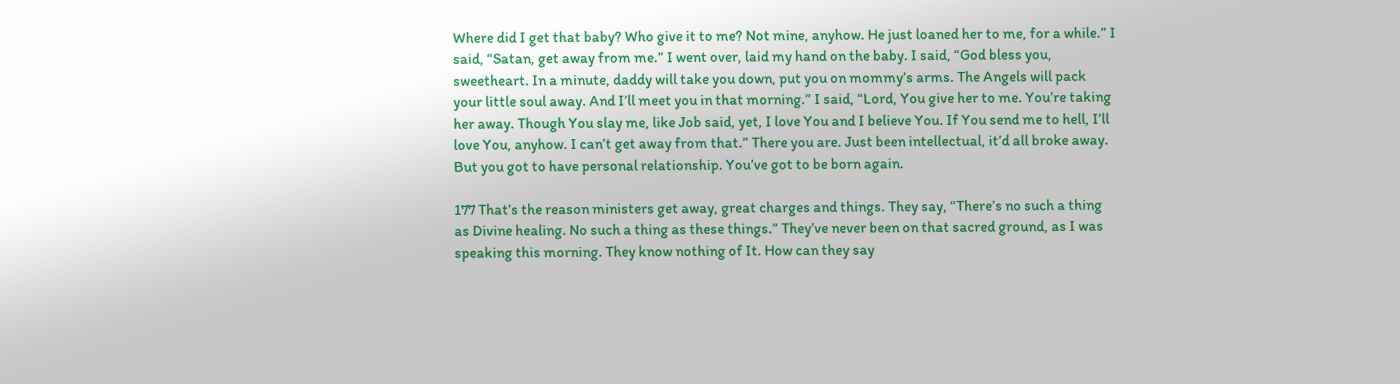Where did I get that baby? Who give it to me? Not mine, anyhow. He just loaned her to me, for a while.” I said, “Satan, get away from me.” I went over, laid my hand on the baby. I said, “God bless you, sweetheart. In a minute, daddy will take you down, put you on mommy’s arms. The Angels will pack your little soul away. And I’ll meet you in that morning.” I said, “Lord, You give her to me. You’re taking her away. Though You slay me, like Job said, yet, I love You and I believe You. If You send me to hell, I’ll love You, anyhow. I can’t get away from that.” There you are. Just been intellectual, it’d all broke away. But you got to have personal relationship. You’ve got to be born again.

177 That’s the reason ministers get away, great charges and things. They say, “There’s no such a thing as Divine healing. No such a thing as these things.” They’ve never been on that sacred ground, as I was speaking this morning. They know nothing of It. How can they say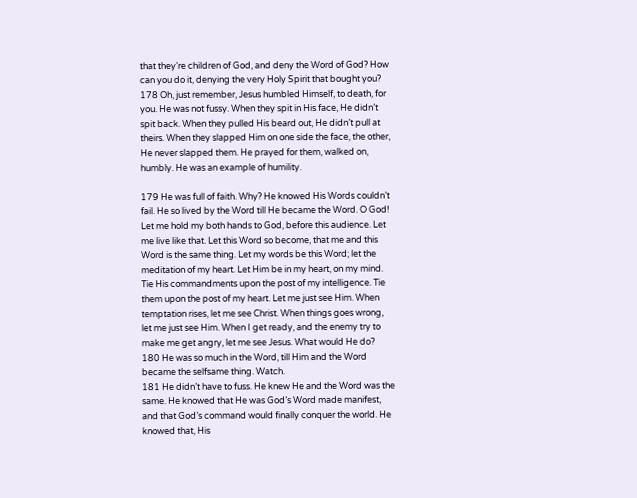that they’re children of God, and deny the Word of God? How can you do it, denying the very Holy Spirit that bought you? 178 Oh, just remember, Jesus humbled Himself, to death, for you. He was not fussy. When they spit in His face, He didn’t spit back. When they pulled His beard out, He didn’t pull at theirs. When they slapped Him on one side the face, the other, He never slapped them. He prayed for them, walked on, humbly. He was an example of humility.

179 He was full of faith. Why? He knowed His Words couldn’t fail. He so lived by the Word till He became the Word. O God! Let me hold my both hands to God, before this audience. Let me live like that. Let this Word so become, that me and this Word is the same thing. Let my words be this Word; let the meditation of my heart. Let Him be in my heart, on my mind. Tie His commandments upon the post of my intelligence. Tie them upon the post of my heart. Let me just see Him. When temptation rises, let me see Christ. When things goes wrong, let me just see Him. When I get ready, and the enemy try to make me get angry, let me see Jesus. What would He do?
180 He was so much in the Word, till Him and the Word became the selfsame thing. Watch.
181 He didn’t have to fuss. He knew He and the Word was the same. He knowed that He was God’s Word made manifest, and that God’s command would finally conquer the world. He knowed that, His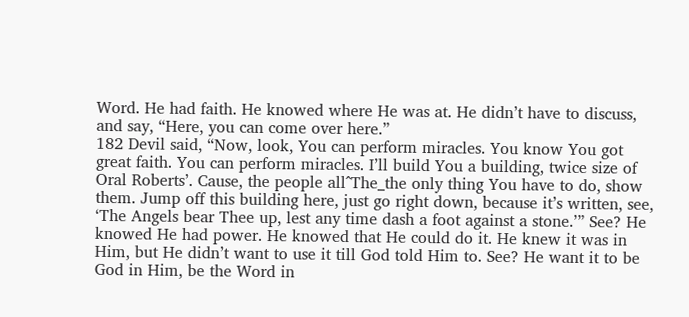Word. He had faith. He knowed where He was at. He didn’t have to discuss, and say, “Here, you can come over here.”
182 Devil said, “Now, look, You can perform miracles. You know You got great faith. You can perform miracles. I’ll build You a building, twice size of Oral Roberts’. Cause, the people all^The_the only thing You have to do, show them. Jump off this building here, just go right down, because it’s written, see, ‘The Angels bear Thee up, lest any time dash a foot against a stone.’” See? He knowed He had power. He knowed that He could do it. He knew it was in Him, but He didn’t want to use it till God told Him to. See? He want it to be God in Him, be the Word in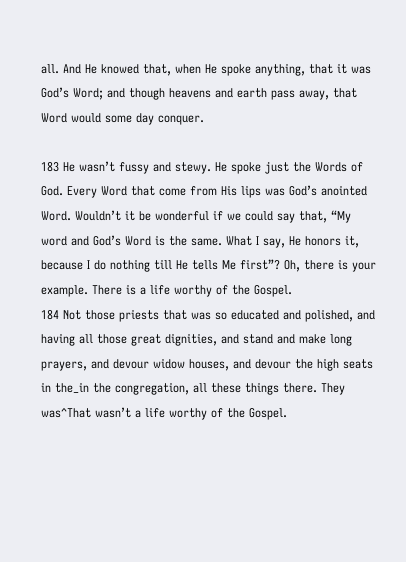all. And He knowed that, when He spoke anything, that it was God’s Word; and though heavens and earth pass away, that Word would some day conquer.

183 He wasn’t fussy and stewy. He spoke just the Words of God. Every Word that come from His lips was God’s anointed Word. Wouldn’t it be wonderful if we could say that, “My word and God’s Word is the same. What I say, He honors it, because I do nothing till He tells Me first”? Oh, there is your example. There is a life worthy of the Gospel.
184 Not those priests that was so educated and polished, and having all those great dignities, and stand and make long prayers, and devour widow houses, and devour the high seats in the_in the congregation, all these things there. They was^That wasn’t a life worthy of the Gospel.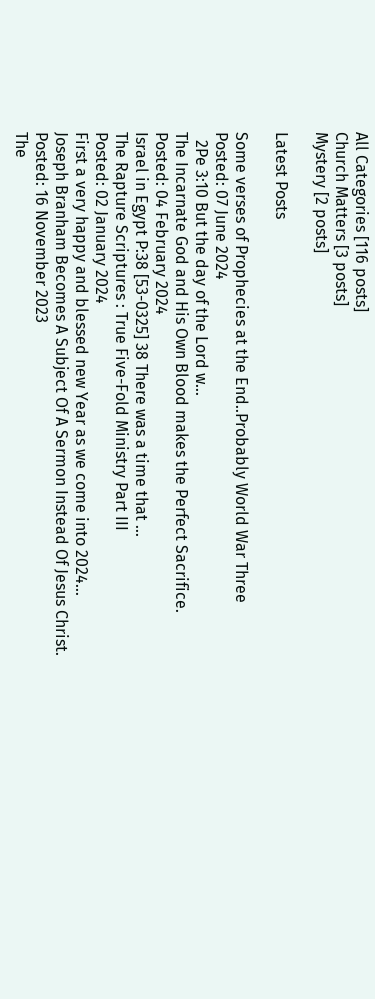All Categories [116 posts]
Church Matters [3 posts]
Mystery [2 posts]

Latest Posts

Some verses of Prophecies at the End..Probably World War Three
Posted: 07 June 2024
  2Pe 3:10 But the day of the Lord w...
The Incarnate God and His Own Blood makes the Perfect Sacrifice.
Posted: 04 February 2024
Israel in Egypt P:38 [53-0325] 38 There was a time that ...
The Rapture Scriptures : True Five-Fold Ministry Part III
Posted: 02 January 2024
First a very happy and blessed new Year as we come into 2024...
Joseph Branham Becomes A Subject Of A Sermon Instead Of Jesus Christ.
Posted: 16 November 2023
The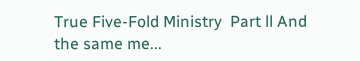True Five-Fold Ministry  Part ll And the same me...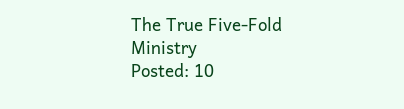The True Five-Fold Ministry
Posted: 10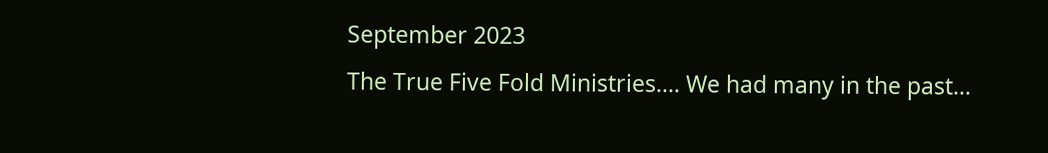September 2023
The True Five Fold Ministries.... We had many in the past...